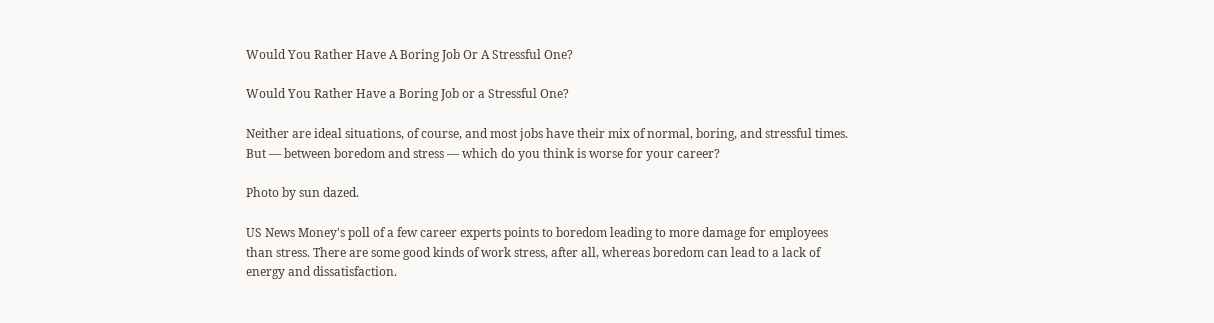Would You Rather Have A Boring Job Or A Stressful One?

Would You Rather Have a Boring Job or a Stressful One?

Neither are ideal situations, of course, and most jobs have their mix of normal, boring, and stressful times. But — between boredom and stress — which do you think is worse for your career?

Photo by sun dazed.

US News Money's poll of a few career experts points to boredom leading to more damage for employees than stress. There are some good kinds of work stress, after all, whereas boredom can lead to a lack of energy and dissatisfaction.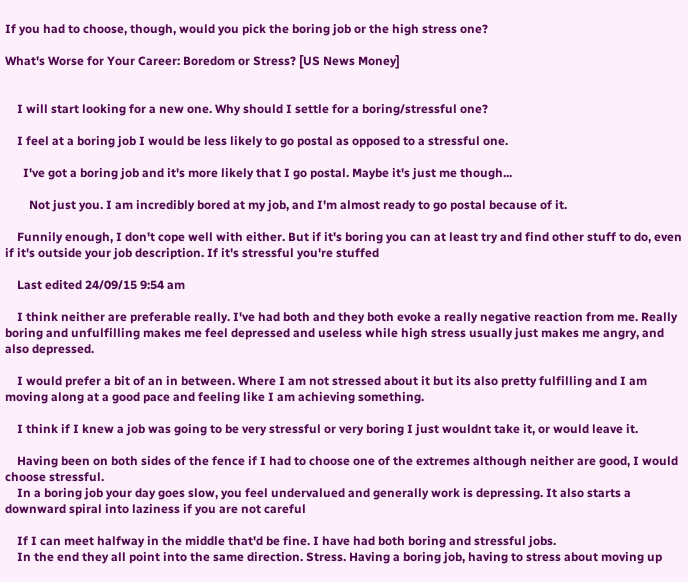If you had to choose, though, would you pick the boring job or the high stress one?

What's Worse for Your Career: Boredom or Stress? [US News Money]


    I will start looking for a new one. Why should I settle for a boring/stressful one?

    I feel at a boring job I would be less likely to go postal as opposed to a stressful one.

      I've got a boring job and it's more likely that I go postal. Maybe it's just me though...

        Not just you. I am incredibly bored at my job, and I'm almost ready to go postal because of it.

    Funnily enough, I don't cope well with either. But if it's boring you can at least try and find other stuff to do, even if it's outside your job description. If it's stressful you're stuffed

    Last edited 24/09/15 9:54 am

    I think neither are preferable really. I've had both and they both evoke a really negative reaction from me. Really boring and unfulfilling makes me feel depressed and useless while high stress usually just makes me angry, and also depressed.

    I would prefer a bit of an in between. Where I am not stressed about it but its also pretty fulfilling and I am moving along at a good pace and feeling like I am achieving something.

    I think if I knew a job was going to be very stressful or very boring I just wouldnt take it, or would leave it.

    Having been on both sides of the fence if I had to choose one of the extremes although neither are good, I would choose stressful.
    In a boring job your day goes slow, you feel undervalued and generally work is depressing. It also starts a downward spiral into laziness if you are not careful

    If I can meet halfway in the middle that'd be fine. I have had both boring and stressful jobs.
    In the end they all point into the same direction. Stress. Having a boring job, having to stress about moving up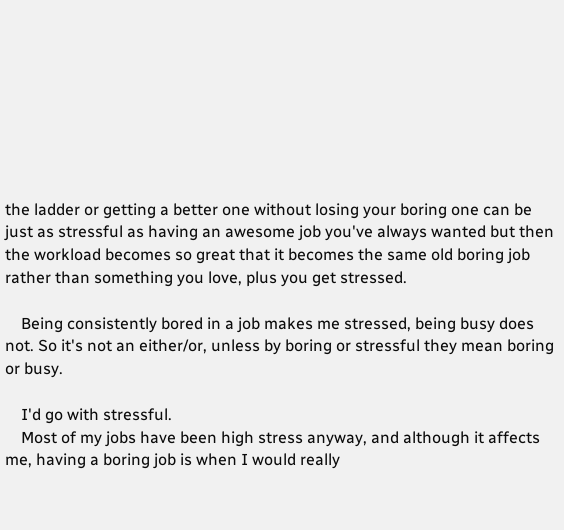the ladder or getting a better one without losing your boring one can be just as stressful as having an awesome job you've always wanted but then the workload becomes so great that it becomes the same old boring job rather than something you love, plus you get stressed.

    Being consistently bored in a job makes me stressed, being busy does not. So it's not an either/or, unless by boring or stressful they mean boring or busy.

    I'd go with stressful.
    Most of my jobs have been high stress anyway, and although it affects me, having a boring job is when I would really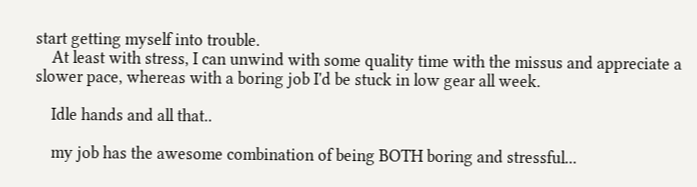start getting myself into trouble.
    At least with stress, I can unwind with some quality time with the missus and appreciate a slower pace, whereas with a boring job I'd be stuck in low gear all week.

    Idle hands and all that..

    my job has the awesome combination of being BOTH boring and stressful...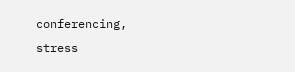conferencing, stress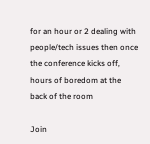for an hour or 2 dealing with people/tech issues then once the conference kicks off, hours of boredom at the back of the room

Join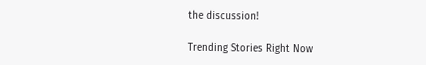the discussion!

Trending Stories Right Now